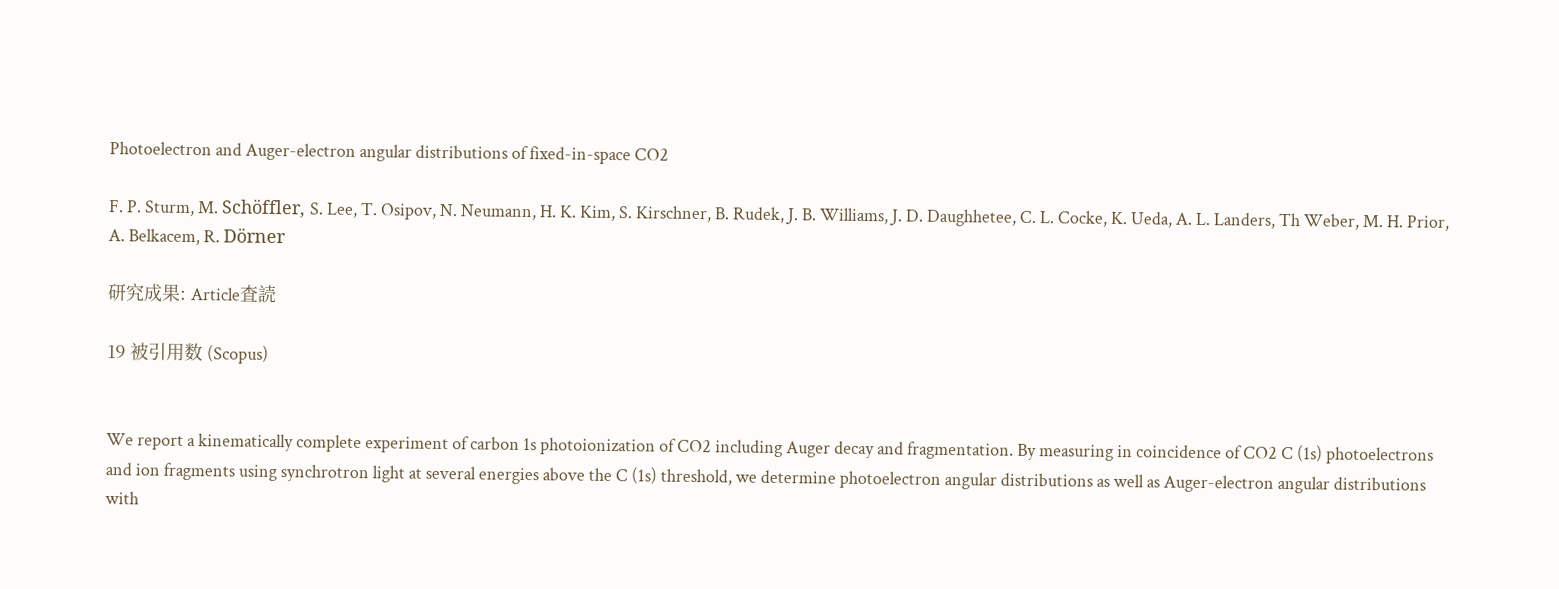Photoelectron and Auger-electron angular distributions of fixed-in-space CO2

F. P. Sturm, M. Schöffler, S. Lee, T. Osipov, N. Neumann, H. K. Kim, S. Kirschner, B. Rudek, J. B. Williams, J. D. Daughhetee, C. L. Cocke, K. Ueda, A. L. Landers, Th Weber, M. H. Prior, A. Belkacem, R. Dörner

研究成果: Article査読

19 被引用数 (Scopus)


We report a kinematically complete experiment of carbon 1s photoionization of CO2 including Auger decay and fragmentation. By measuring in coincidence of CO2 C (1s) photoelectrons and ion fragments using synchrotron light at several energies above the C (1s) threshold, we determine photoelectron angular distributions as well as Auger-electron angular distributions with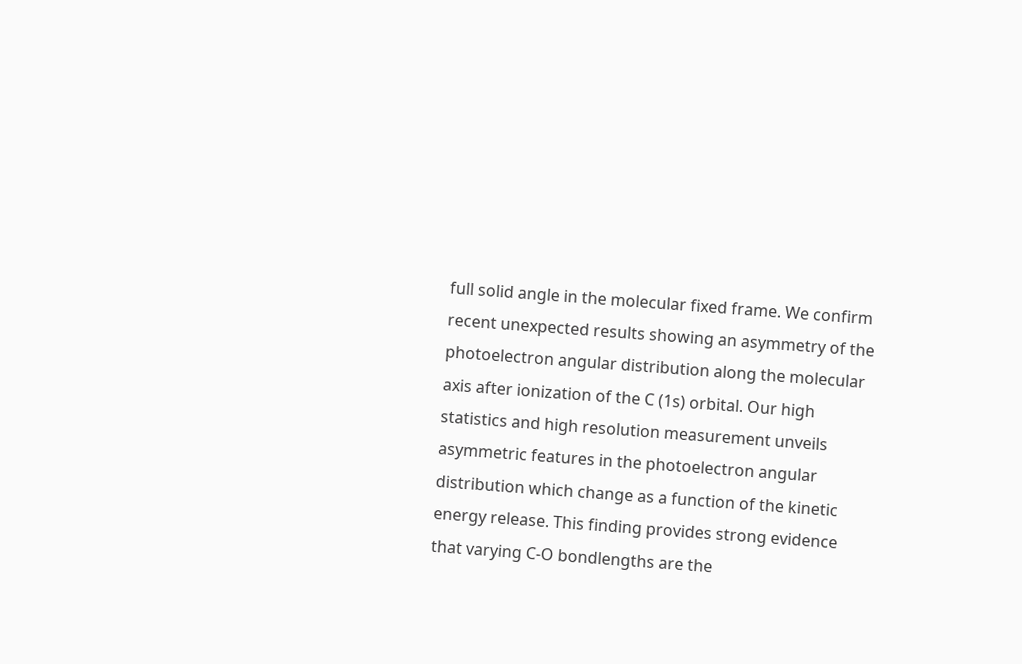full solid angle in the molecular fixed frame. We confirm recent unexpected results showing an asymmetry of the photoelectron angular distribution along the molecular axis after ionization of the C (1s) orbital. Our high statistics and high resolution measurement unveils asymmetric features in the photoelectron angular distribution which change as a function of the kinetic energy release. This finding provides strong evidence that varying C-O bondlengths are the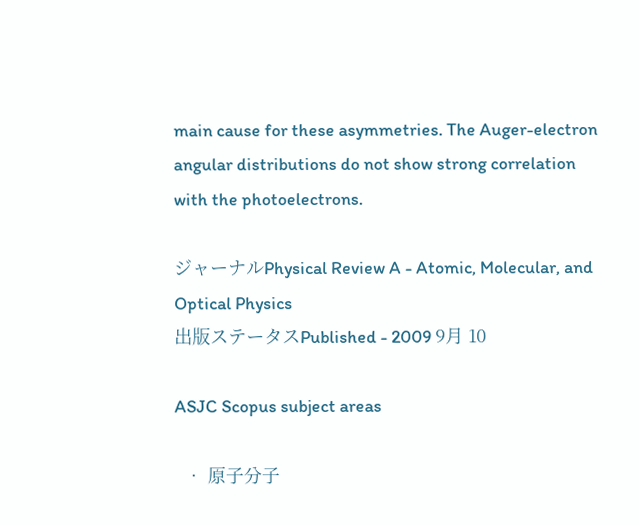main cause for these asymmetries. The Auger-electron angular distributions do not show strong correlation with the photoelectrons.

ジャーナルPhysical Review A - Atomic, Molecular, and Optical Physics
出版ステータスPublished - 2009 9月 10

ASJC Scopus subject areas

  • 原子分子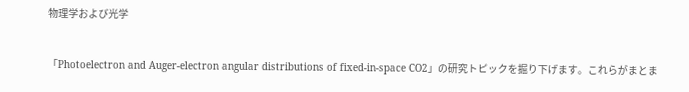物理学および光学


「Photoelectron and Auger-electron angular distributions of fixed-in-space CO2」の研究トピックを掘り下げます。これらがまとま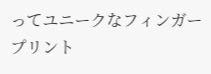ってユニークなフィンガープリント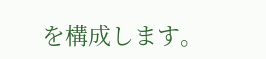を構成します。